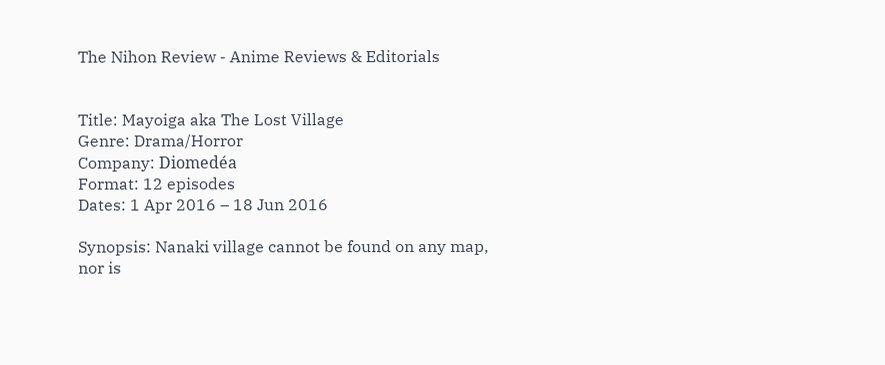The Nihon Review - Anime Reviews & Editorials


Title: Mayoiga aka The Lost Village
Genre: Drama/Horror
Company: Diomedéa
Format: 12 episodes
Dates: 1 Apr 2016 – 18 Jun 2016

Synopsis: Nanaki village cannot be found on any map, nor is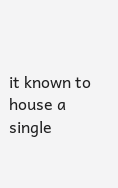it known to house a single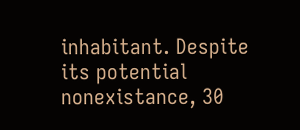inhabitant. Despite its potential nonexistance, 30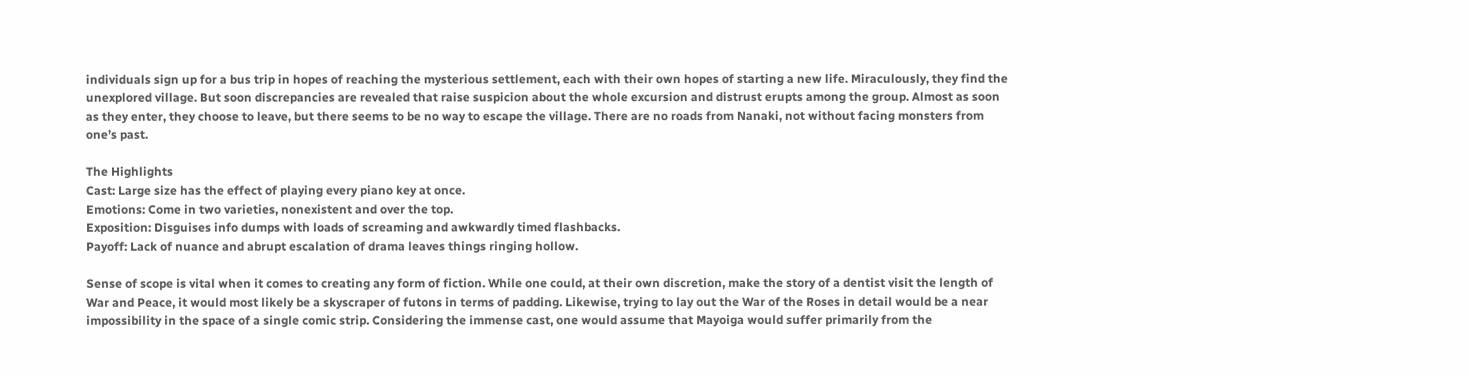individuals sign up for a bus trip in hopes of reaching the mysterious settlement, each with their own hopes of starting a new life. Miraculously, they find the unexplored village. But soon discrepancies are revealed that raise suspicion about the whole excursion and distrust erupts among the group. Almost as soon as they enter, they choose to leave, but there seems to be no way to escape the village. There are no roads from Nanaki, not without facing monsters from one’s past.

The Highlights
Cast: Large size has the effect of playing every piano key at once.
Emotions: Come in two varieties, nonexistent and over the top.
Exposition: Disguises info dumps with loads of screaming and awkwardly timed flashbacks.
Payoff: Lack of nuance and abrupt escalation of drama leaves things ringing hollow.

Sense of scope is vital when it comes to creating any form of fiction. While one could, at their own discretion, make the story of a dentist visit the length of War and Peace, it would most likely be a skyscraper of futons in terms of padding. Likewise, trying to lay out the War of the Roses in detail would be a near impossibility in the space of a single comic strip. Considering the immense cast, one would assume that Mayoiga would suffer primarily from the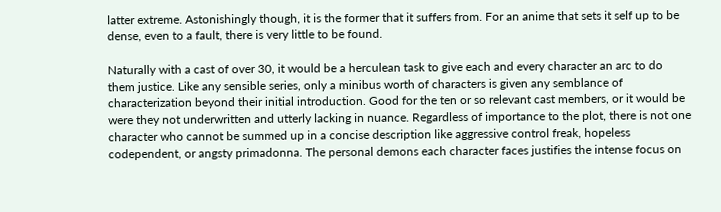latter extreme. Astonishingly though, it is the former that it suffers from. For an anime that sets it self up to be dense, even to a fault, there is very little to be found.

Naturally with a cast of over 30, it would be a herculean task to give each and every character an arc to do them justice. Like any sensible series, only a minibus worth of characters is given any semblance of characterization beyond their initial introduction. Good for the ten or so relevant cast members, or it would be were they not underwritten and utterly lacking in nuance. Regardless of importance to the plot, there is not one character who cannot be summed up in a concise description like aggressive control freak, hopeless codependent, or angsty primadonna. The personal demons each character faces justifies the intense focus on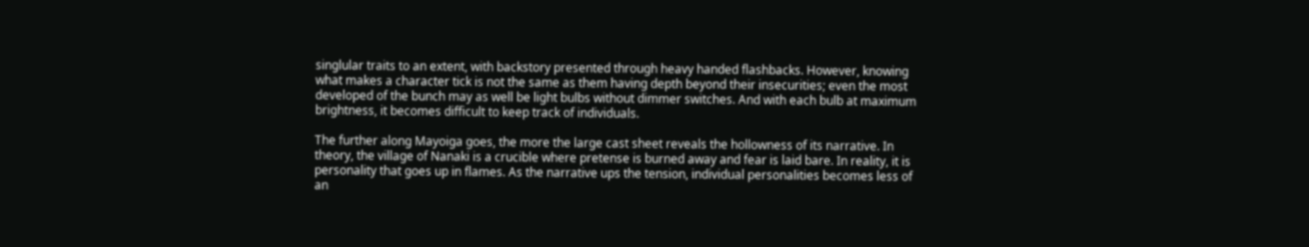singlular traits to an extent, with backstory presented through heavy handed flashbacks. However, knowing what makes a character tick is not the same as them having depth beyond their insecurities; even the most developed of the bunch may as well be light bulbs without dimmer switches. And with each bulb at maximum brightness, it becomes difficult to keep track of individuals.

The further along Mayoiga goes, the more the large cast sheet reveals the hollowness of its narrative. In theory, the village of Nanaki is a crucible where pretense is burned away and fear is laid bare. In reality, it is personality that goes up in flames. As the narrative ups the tension, individual personalities becomes less of an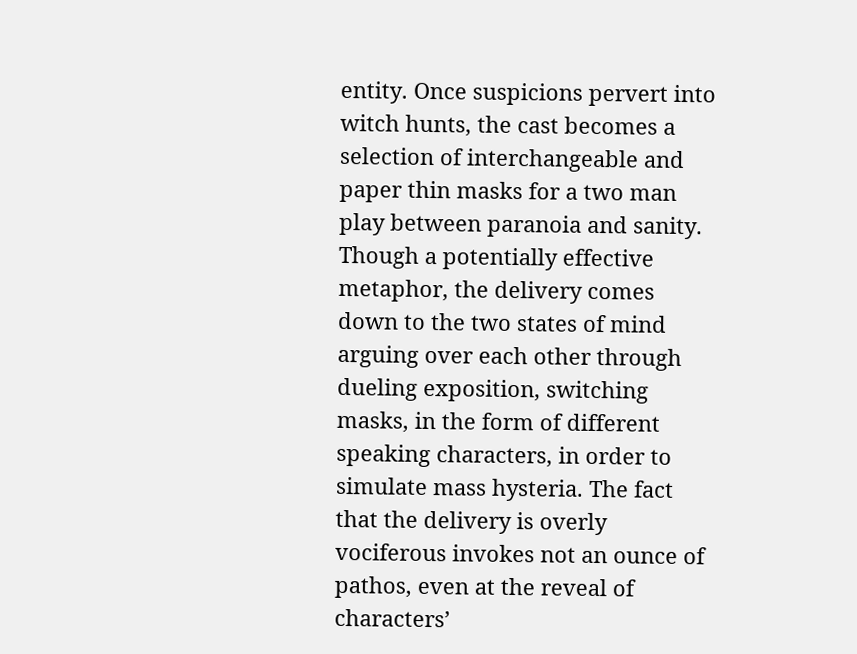entity. Once suspicions pervert into witch hunts, the cast becomes a selection of interchangeable and paper thin masks for a two man play between paranoia and sanity. Though a potentially effective metaphor, the delivery comes down to the two states of mind arguing over each other through dueling exposition, switching masks, in the form of different speaking characters, in order to simulate mass hysteria. The fact that the delivery is overly vociferous invokes not an ounce of pathos, even at the reveal of characters’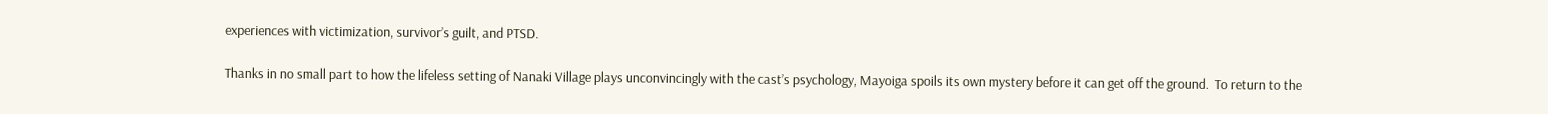experiences with victimization, survivor’s guilt, and PTSD.

Thanks in no small part to how the lifeless setting of Nanaki Village plays unconvincingly with the cast’s psychology, Mayoiga spoils its own mystery before it can get off the ground.  To return to the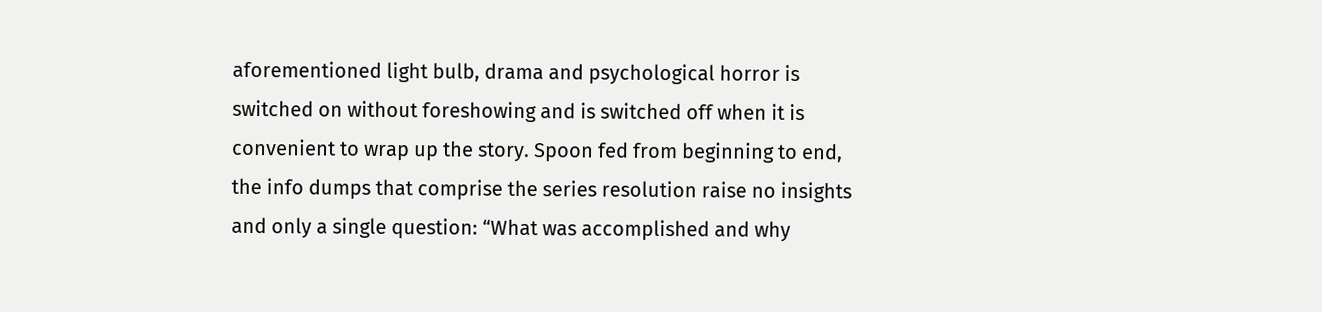aforementioned light bulb, drama and psychological horror is switched on without foreshowing and is switched off when it is convenient to wrap up the story. Spoon fed from beginning to end, the info dumps that comprise the series resolution raise no insights and only a single question: “What was accomplished and why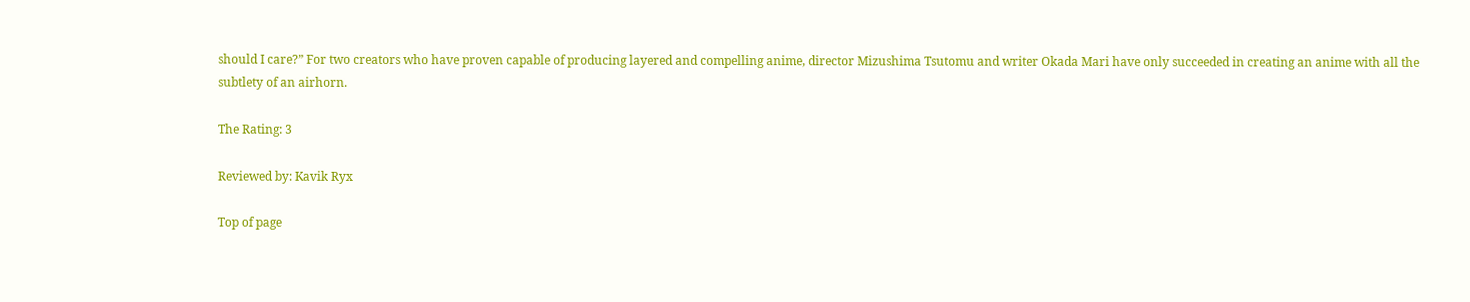should I care?” For two creators who have proven capable of producing layered and compelling anime, director Mizushima Tsutomu and writer Okada Mari have only succeeded in creating an anime with all the subtlety of an airhorn.

The Rating: 3

Reviewed by: Kavik Ryx

Top of page